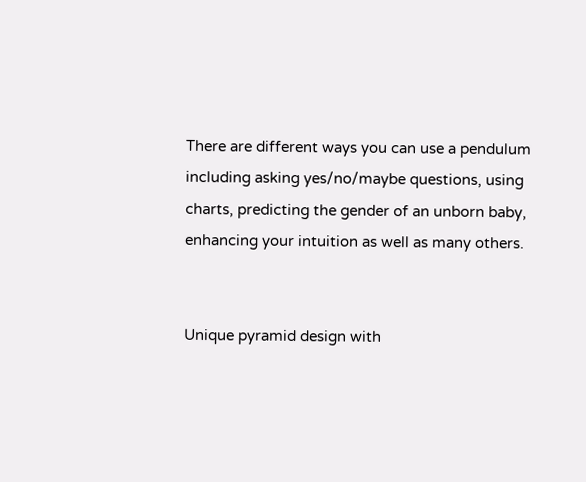There are different ways you can use a pendulum including asking yes/no/maybe questions, using charts, predicting the gender of an unborn baby, enhancing your intuition as well as many others.


Unique pyramid design with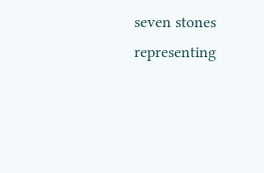seven stones representing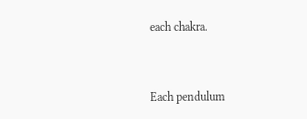each chakra.


Each pendulum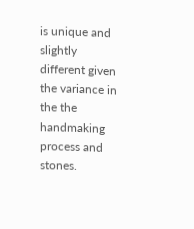is unique and slightly different given the variance in the the handmaking process and stones.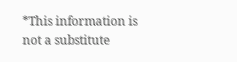*This information is not a substitute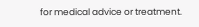for medical advice or treatment.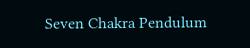Seven Chakra Pendulum